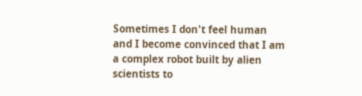Sometimes I don't feel human and I become convinced that I am a complex robot built by alien scientists to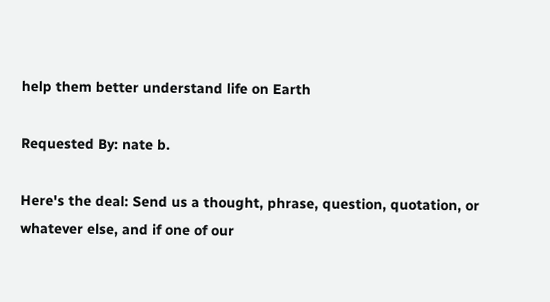help them better understand life on Earth

Requested By: nate b.

Here's the deal: Send us a thought, phrase, question, quotation, or whatever else, and if one of our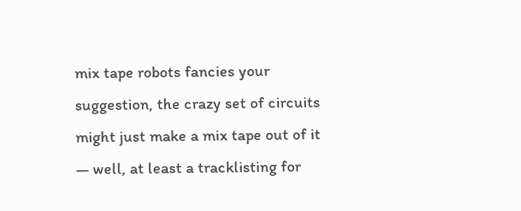mix tape robots fancies your suggestion, the crazy set of circuits might just make a mix tape out of it — well, at least a tracklisting for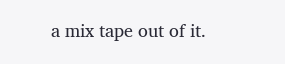a mix tape out of it.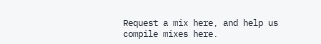Request a mix here, and help us compile mixes here.